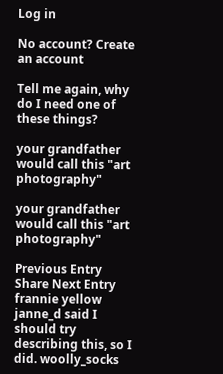Log in

No account? Create an account

Tell me again, why do I need one of these things?

your grandfather would call this "art photography"

your grandfather would call this "art photography"

Previous Entry Share Next Entry
frannie yellow
janne_d said I should try describing this, so I did. woolly_socks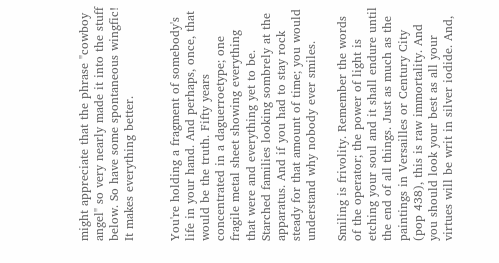might appreciate that the phrase "cowboy angel" so very nearly made it into the stuff below. So have some spontaneous wingfic! It makes everything better.


You're holding a fragment of somebody's life in your hand. And perhaps, once, that would be the truth. Fifty years concentrated in a daguerroetype; one fragile metal sheet showing everything that were and everything yet to be. Starched families looking sombrely at the apparatus. And if you had to stay rock steady for that amount of time; you would understand why nobody ever smiles.

Smiling is frivolity. Remember the words of the operator; the power of light is etching your soul and it shall endure until the end of all things. Just as much as the paintings in Versailles or Century City (pop 438), this is raw immortality. And you should look your best as all your virtues will be writ in silver iodide. And,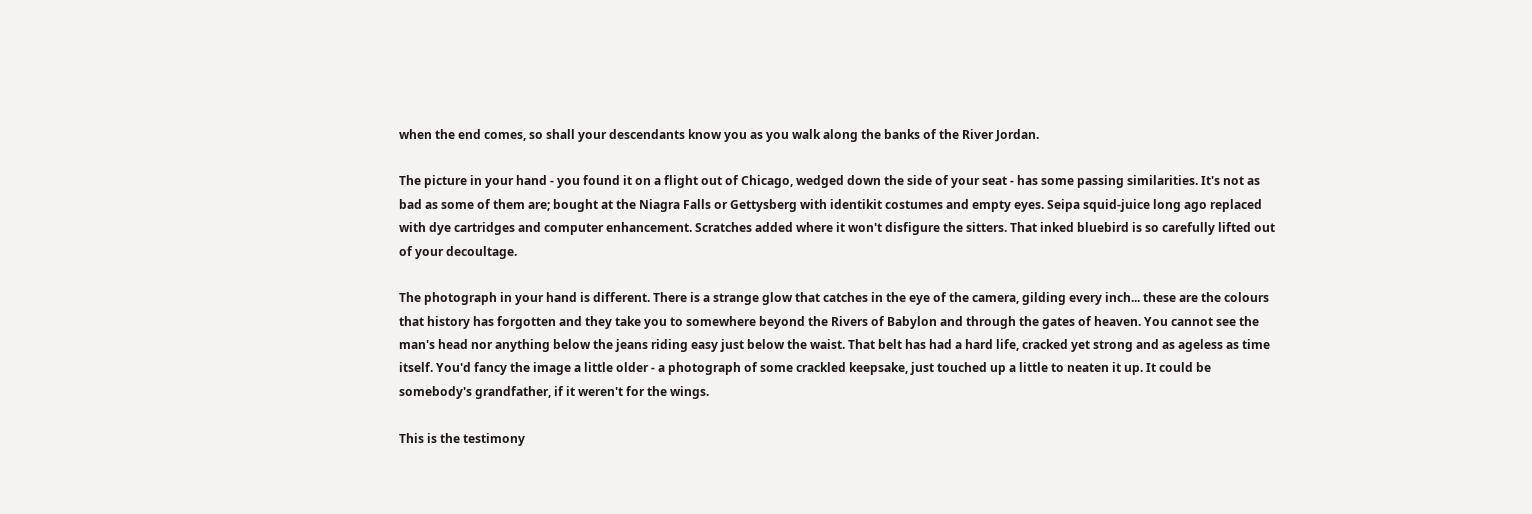when the end comes, so shall your descendants know you as you walk along the banks of the River Jordan.

The picture in your hand - you found it on a flight out of Chicago, wedged down the side of your seat - has some passing similarities. It's not as bad as some of them are; bought at the Niagra Falls or Gettysberg with identikit costumes and empty eyes. Seipa squid-juice long ago replaced with dye cartridges and computer enhancement. Scratches added where it won't disfigure the sitters. That inked bluebird is so carefully lifted out of your decoultage.

The photograph in your hand is different. There is a strange glow that catches in the eye of the camera, gilding every inch... these are the colours that history has forgotten and they take you to somewhere beyond the Rivers of Babylon and through the gates of heaven. You cannot see the man's head nor anything below the jeans riding easy just below the waist. That belt has had a hard life, cracked yet strong and as ageless as time itself. You'd fancy the image a little older - a photograph of some crackled keepsake, just touched up a little to neaten it up. It could be somebody's grandfather, if it weren't for the wings.

This is the testimony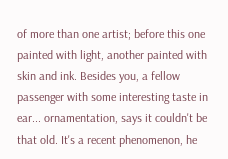of more than one artist; before this one painted with light, another painted with skin and ink. Besides you, a fellow passenger with some interesting taste in ear... ornamentation, says it couldn't be that old. It's a recent phenomenon, he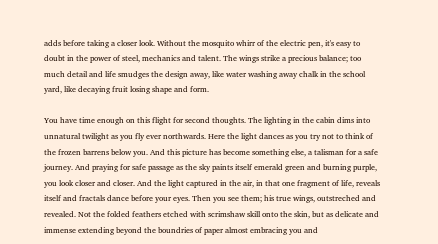adds before taking a closer look. Without the mosquito whirr of the electric pen, it's easy to doubt in the power of steel, mechanics and talent. The wings strike a precious balance; too much detail and life smudges the design away, like water washing away chalk in the school yard, like decaying fruit losing shape and form.

You have time enough on this flight for second thoughts. The lighting in the cabin dims into unnatural twilight as you fly ever northwards. Here the light dances as you try not to think of the frozen barrens below you. And this picture has become something else, a talisman for a safe journey. And praying for safe passage as the sky paints itself emerald green and burning purple, you look closer and closer. And the light captured in the air, in that one fragment of life, reveals itself and fractals dance before your eyes. Then you see them; his true wings, outstreched and revealed. Not the folded feathers etched with scrimshaw skill onto the skin, but as delicate and immense extending beyond the boundries of paper almost embracing you and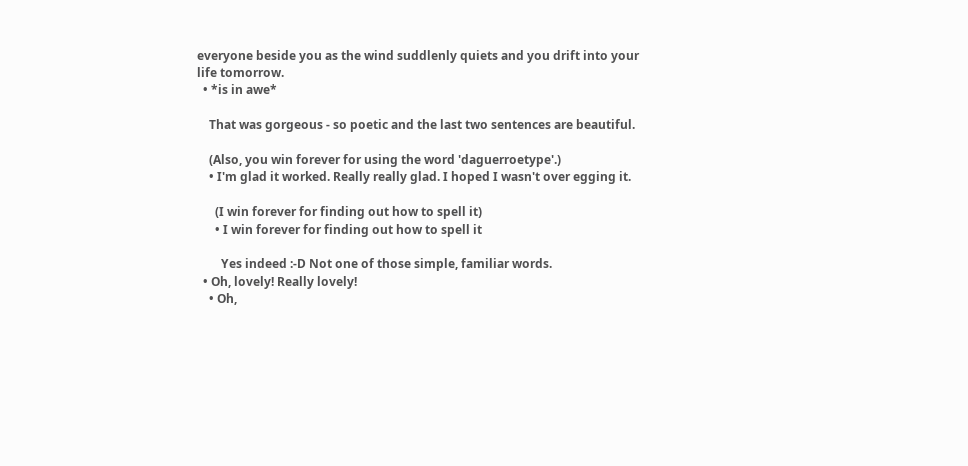everyone beside you as the wind suddlenly quiets and you drift into your life tomorrow.
  • *is in awe*

    That was gorgeous - so poetic and the last two sentences are beautiful.

    (Also, you win forever for using the word 'daguerroetype'.)
    • I'm glad it worked. Really really glad. I hoped I wasn't over egging it.

      (I win forever for finding out how to spell it)
      • I win forever for finding out how to spell it

        Yes indeed :-D Not one of those simple, familiar words.
  • Oh, lovely! Really lovely!
    • Oh,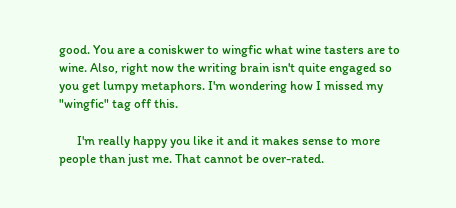good. You are a coniskwer to wingfic what wine tasters are to wine. Also, right now the writing brain isn't quite engaged so you get lumpy metaphors. I'm wondering how I missed my "wingfic" tag off this.

      I'm really happy you like it and it makes sense to more people than just me. That cannot be over-rated.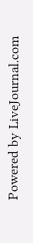Powered by LiveJournal.com